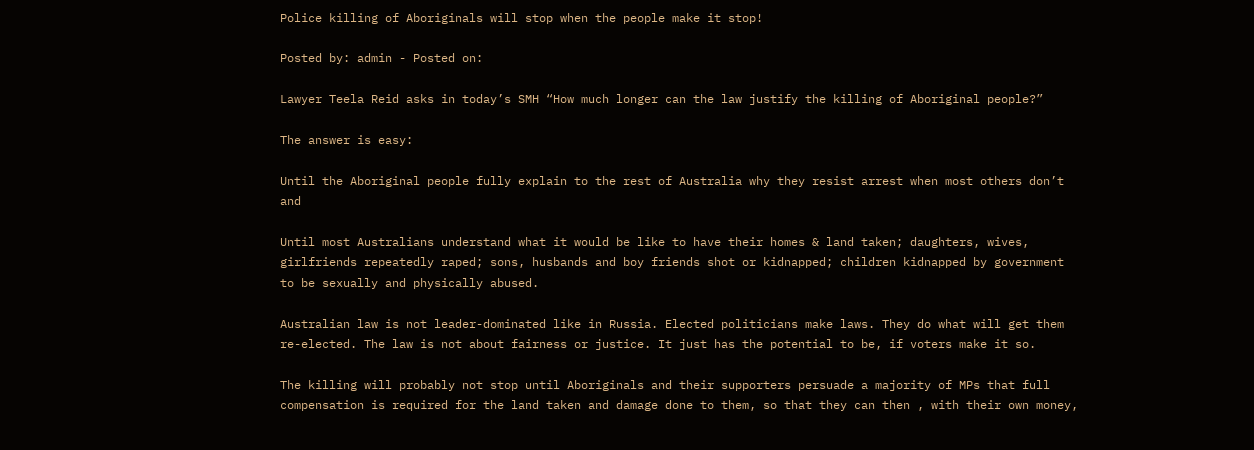Police killing of Aboriginals will stop when the people make it stop!

Posted by: admin - Posted on:

Lawyer Teela Reid asks in today’s SMH “How much longer can the law justify the killing of Aboriginal people?”

The answer is easy:

Until the Aboriginal people fully explain to the rest of Australia why they resist arrest when most others don’t and

Until most Australians understand what it would be like to have their homes & land taken; daughters, wives, girlfriends repeatedly raped; sons, husbands and boy friends shot or kidnapped; children kidnapped by government to be sexually and physically abused.

Australian law is not leader-dominated like in Russia. Elected politicians make laws. They do what will get them re-elected. The law is not about fairness or justice. It just has the potential to be, if voters make it so.

The killing will probably not stop until Aboriginals and their supporters persuade a majority of MPs that full compensation is required for the land taken and damage done to them, so that they can then , with their own money,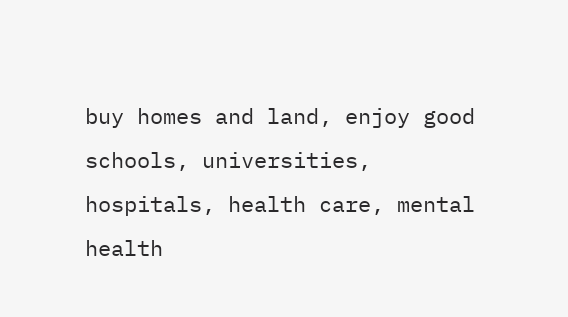buy homes and land, enjoy good schools, universities, hospitals, health care, mental health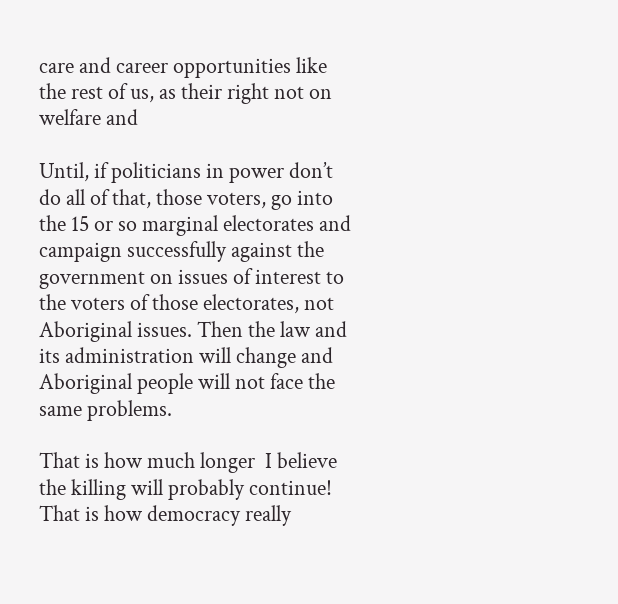care and career opportunities like the rest of us, as their right not on welfare and

Until, if politicians in power don’t do all of that, those voters, go into the 15 or so marginal electorates and campaign successfully against the government on issues of interest to the voters of those electorates, not Aboriginal issues. Then the law and its administration will change and Aboriginal people will not face the same problems.

That is how much longer  I believe the killing will probably continue! That is how democracy really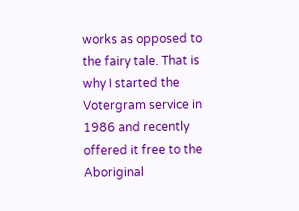works as opposed to the fairy tale. That is why I started the Votergram service in 1986 and recently offered it free to the Aboriginal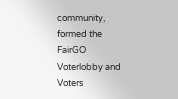community, formed the FairGO Voterlobby and Voters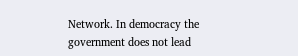Network. In democracy the government does not lead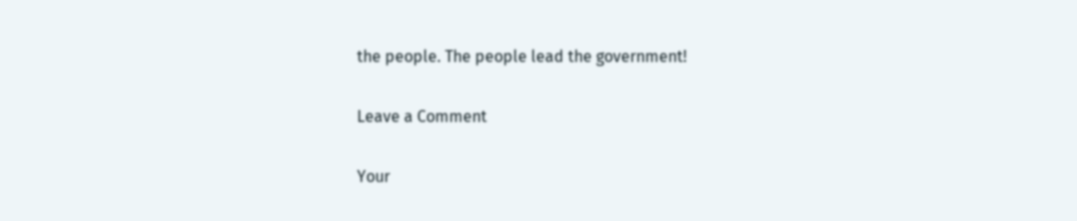the people. The people lead the government!

Leave a Comment

Your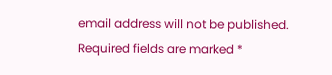email address will not be published. Required fields are marked *